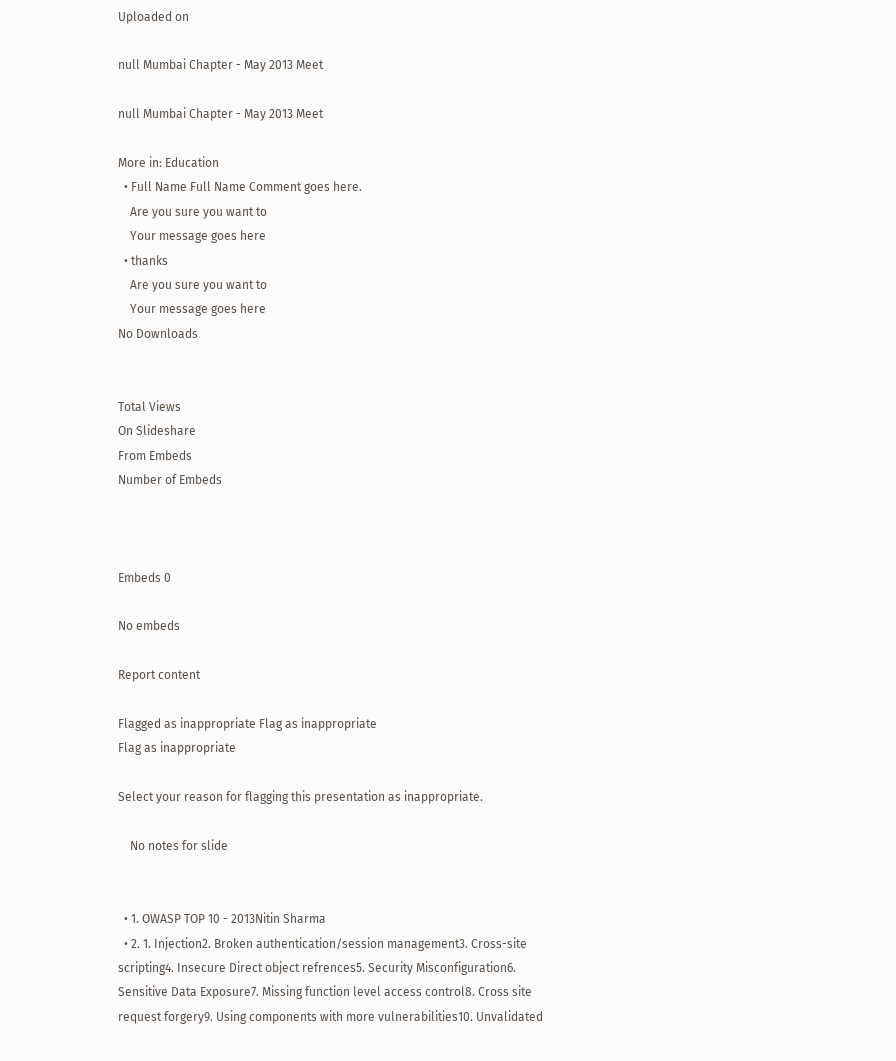Uploaded on

null Mumbai Chapter - May 2013 Meet

null Mumbai Chapter - May 2013 Meet

More in: Education
  • Full Name Full Name Comment goes here.
    Are you sure you want to
    Your message goes here
  • thanks
    Are you sure you want to
    Your message goes here
No Downloads


Total Views
On Slideshare
From Embeds
Number of Embeds



Embeds 0

No embeds

Report content

Flagged as inappropriate Flag as inappropriate
Flag as inappropriate

Select your reason for flagging this presentation as inappropriate.

    No notes for slide


  • 1. OWASP TOP 10 - 2013Nitin Sharma
  • 2. 1. Injection2. Broken authentication/session management3. Cross-site scripting4. Insecure Direct object refrences5. Security Misconfiguration6. Sensitive Data Exposure7. Missing function level access control8. Cross site request forgery9. Using components with more vulnerabilities10. Unvalidated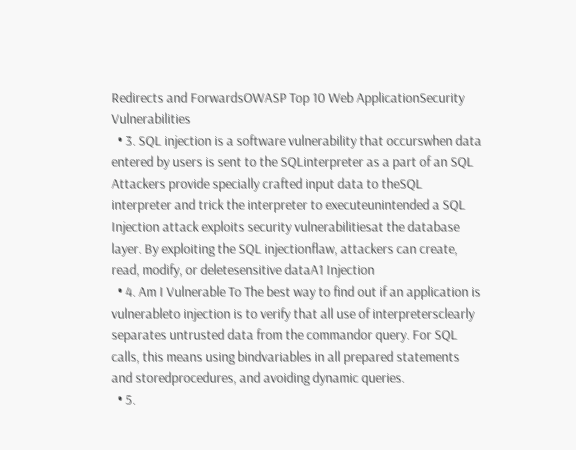Redirects and ForwardsOWASP Top 10 Web ApplicationSecurity Vulnerabilities
  • 3. SQL injection is a software vulnerability that occurswhen data entered by users is sent to the SQLinterpreter as a part of an SQL Attackers provide specially crafted input data to theSQL interpreter and trick the interpreter to executeunintended a SQL Injection attack exploits security vulnerabilitiesat the database layer. By exploiting the SQL injectionflaw, attackers can create, read, modify, or deletesensitive dataA1 Injection
  • 4. Am I Vulnerable To The best way to find out if an application is vulnerableto injection is to verify that all use of interpretersclearly separates untrusted data from the commandor query. For SQL calls, this means using bindvariables in all prepared statements and storedprocedures, and avoiding dynamic queries.
  • 5.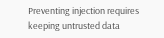Preventing injection requires keeping untrusted data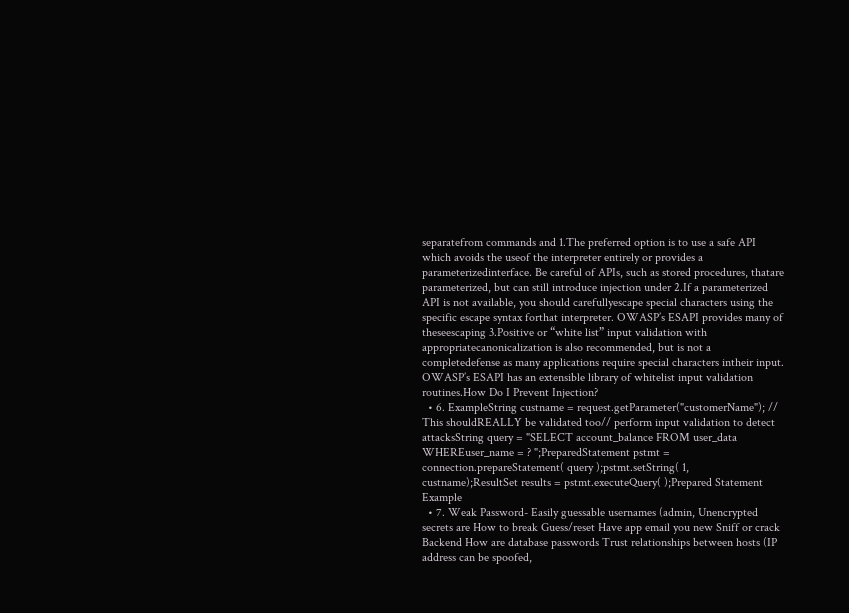separatefrom commands and 1.The preferred option is to use a safe API which avoids the useof the interpreter entirely or provides a parameterizedinterface. Be careful of APIs, such as stored procedures, thatare parameterized, but can still introduce injection under 2.If a parameterized API is not available, you should carefullyescape special characters using the specific escape syntax forthat interpreter. OWASP’s ESAPI provides many of theseescaping 3.Positive or “white list” input validation with appropriatecanonicalization is also recommended, but is not a completedefense as many applications require special characters intheir input. OWASP’s ESAPI has an extensible library of whitelist input validation routines.How Do I Prevent Injection?
  • 6. ExampleString custname = request.getParameter("customerName"); // This shouldREALLY be validated too// perform input validation to detect attacksString query = "SELECT account_balance FROM user_data WHEREuser_name = ? ";PreparedStatement pstmt = connection.prepareStatement( query );pstmt.setString( 1, custname);ResultSet results = pstmt.executeQuery( );Prepared Statement Example
  • 7. Weak Password- Easily guessable usernames (admin, Unencrypted secrets are How to break Guess/reset Have app email you new Sniff or crack Backend How are database passwords Trust relationships between hosts (IP address can be spoofed,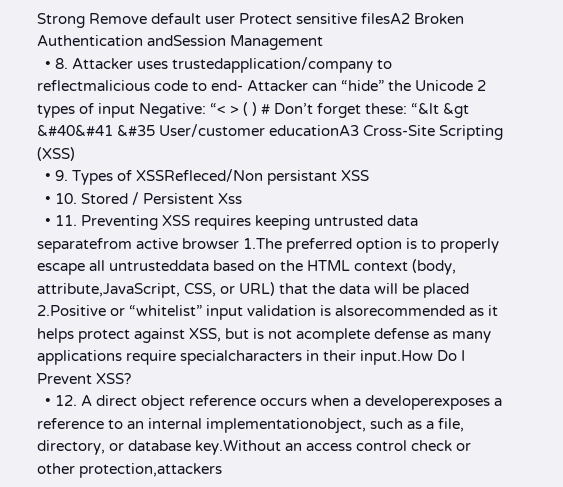Strong Remove default user Protect sensitive filesA2 Broken Authentication andSession Management
  • 8. Attacker uses trustedapplication/company to reflectmalicious code to end- Attacker can “hide” the Unicode 2 types of input Negative: “< > ( ) # Don’t forget these: “&lt &gt &#40&#41 &#35 User/customer educationA3 Cross-Site Scripting (XSS)
  • 9. Types of XSSRefleced/Non persistant XSS
  • 10. Stored / Persistent Xss
  • 11. Preventing XSS requires keeping untrusted data separatefrom active browser 1.The preferred option is to properly escape all untrusteddata based on the HTML context (body, attribute,JavaScript, CSS, or URL) that the data will be placed 2.Positive or “whitelist” input validation is alsorecommended as it helps protect against XSS, but is not acomplete defense as many applications require specialcharacters in their input.How Do I Prevent XSS?
  • 12. A direct object reference occurs when a developerexposes a reference to an internal implementationobject, such as a file, directory, or database key.Without an access control check or other protection,attackers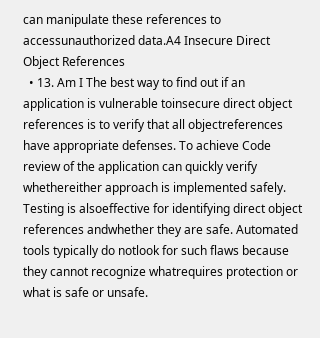can manipulate these references to accessunauthorized data.A4 Insecure Direct Object References
  • 13. Am I The best way to find out if an application is vulnerable toinsecure direct object references is to verify that all objectreferences have appropriate defenses. To achieve Code review of the application can quickly verify whethereither approach is implemented safely. Testing is alsoeffective for identifying direct object references andwhether they are safe. Automated tools typically do notlook for such flaws because they cannot recognize whatrequires protection or what is safe or unsafe.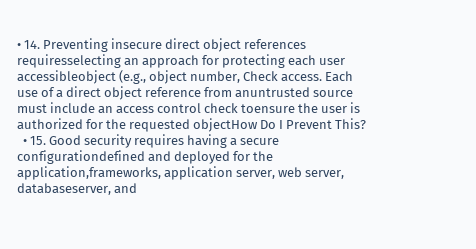• 14. Preventing insecure direct object references requiresselecting an approach for protecting each user accessibleobject (e.g., object number, Check access. Each use of a direct object reference from anuntrusted source must include an access control check toensure the user is authorized for the requested objectHow Do I Prevent This?
  • 15. Good security requires having a secure configurationdefined and deployed for the application,frameworks, application server, web server, databaseserver, and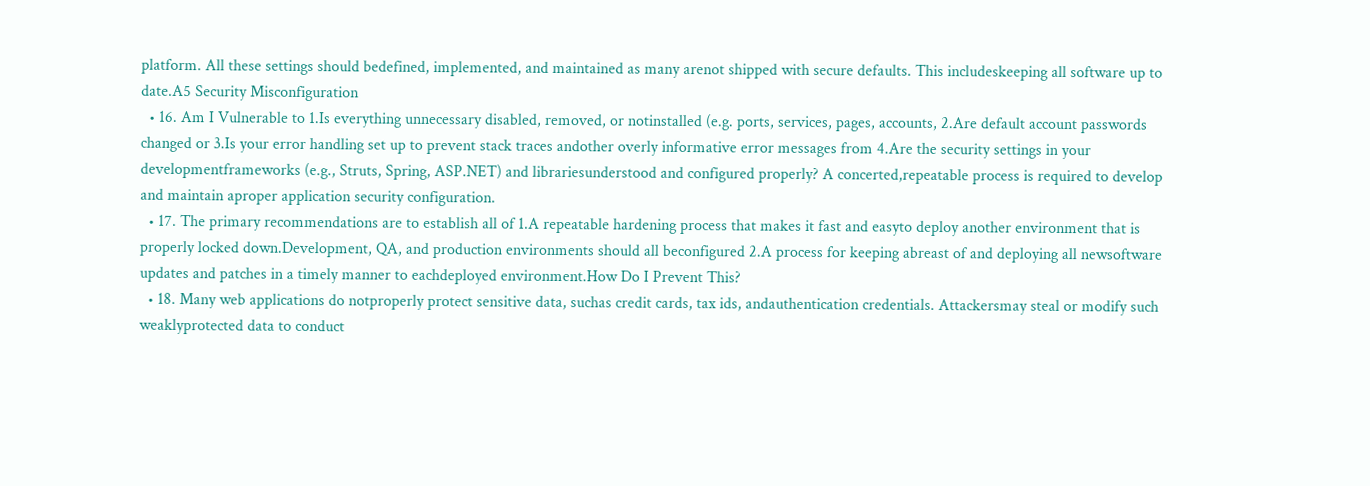platform. All these settings should bedefined, implemented, and maintained as many arenot shipped with secure defaults. This includeskeeping all software up to date.A5 Security Misconfiguration
  • 16. Am I Vulnerable to 1.Is everything unnecessary disabled, removed, or notinstalled (e.g. ports, services, pages, accounts, 2.Are default account passwords changed or 3.Is your error handling set up to prevent stack traces andother overly informative error messages from 4.Are the security settings in your developmentframeworks (e.g., Struts, Spring, ASP.NET) and librariesunderstood and configured properly? A concerted,repeatable process is required to develop and maintain aproper application security configuration.
  • 17. The primary recommendations are to establish all of 1.A repeatable hardening process that makes it fast and easyto deploy another environment that is properly locked down.Development, QA, and production environments should all beconfigured 2.A process for keeping abreast of and deploying all newsoftware updates and patches in a timely manner to eachdeployed environment.How Do I Prevent This?
  • 18. Many web applications do notproperly protect sensitive data, suchas credit cards, tax ids, andauthentication credentials. Attackersmay steal or modify such weaklyprotected data to conduct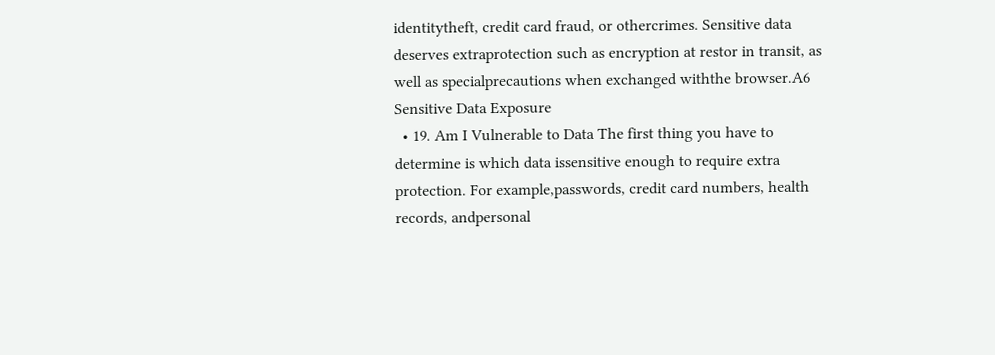identitytheft, credit card fraud, or othercrimes. Sensitive data deserves extraprotection such as encryption at restor in transit, as well as specialprecautions when exchanged withthe browser.A6 Sensitive Data Exposure
  • 19. Am I Vulnerable to Data The first thing you have to determine is which data issensitive enough to require extra protection. For example,passwords, credit card numbers, health records, andpersonal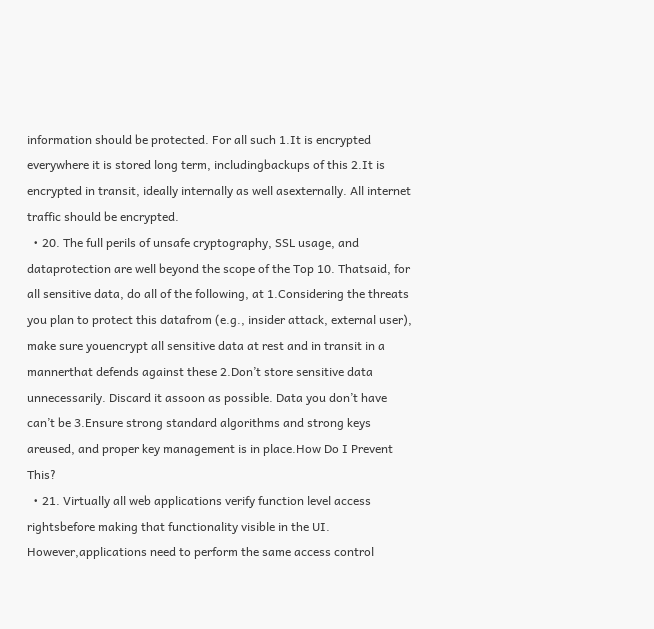information should be protected. For all such 1.It is encrypted everywhere it is stored long term, includingbackups of this 2.It is encrypted in transit, ideally internally as well asexternally. All internet traffic should be encrypted.
  • 20. The full perils of unsafe cryptography, SSL usage, and dataprotection are well beyond the scope of the Top 10. Thatsaid, for all sensitive data, do all of the following, at 1.Considering the threats you plan to protect this datafrom (e.g., insider attack, external user), make sure youencrypt all sensitive data at rest and in transit in a mannerthat defends against these 2.Don’t store sensitive data unnecessarily. Discard it assoon as possible. Data you don’t have can’t be 3.Ensure strong standard algorithms and strong keys areused, and proper key management is in place.How Do I Prevent This?
  • 21. Virtually all web applications verify function level access rightsbefore making that functionality visible in the UI. However,applications need to perform the same access control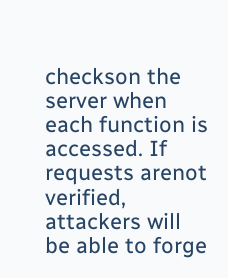checkson the server when each function is accessed. If requests arenot verified, attackers will be able to forge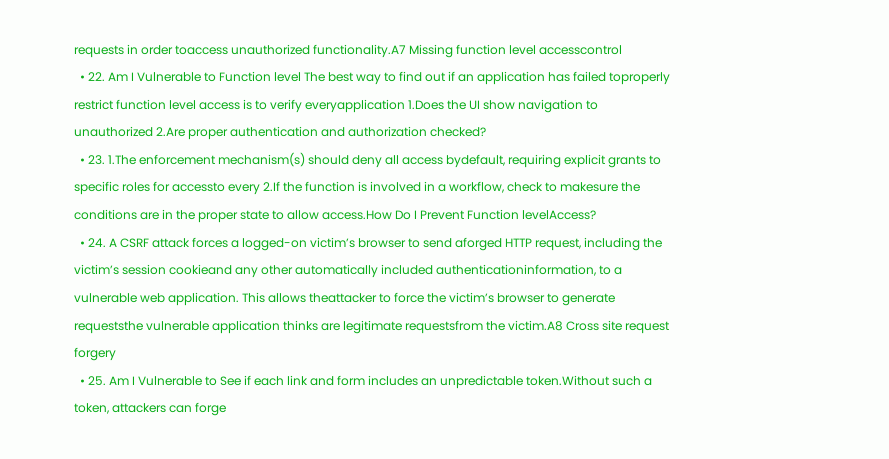requests in order toaccess unauthorized functionality.A7 Missing function level accesscontrol
  • 22. Am I Vulnerable to Function level The best way to find out if an application has failed toproperly restrict function level access is to verify everyapplication 1.Does the UI show navigation to unauthorized 2.Are proper authentication and authorization checked?
  • 23. 1.The enforcement mechanism(s) should deny all access bydefault, requiring explicit grants to specific roles for accessto every 2.If the function is involved in a workflow, check to makesure the conditions are in the proper state to allow access.How Do I Prevent Function levelAccess?
  • 24. A CSRF attack forces a logged-on victim’s browser to send aforged HTTP request, including the victim’s session cookieand any other automatically included authenticationinformation, to a vulnerable web application. This allows theattacker to force the victim’s browser to generate requeststhe vulnerable application thinks are legitimate requestsfrom the victim.A8 Cross site request forgery
  • 25. Am I Vulnerable to See if each link and form includes an unpredictable token.Without such a token, attackers can forge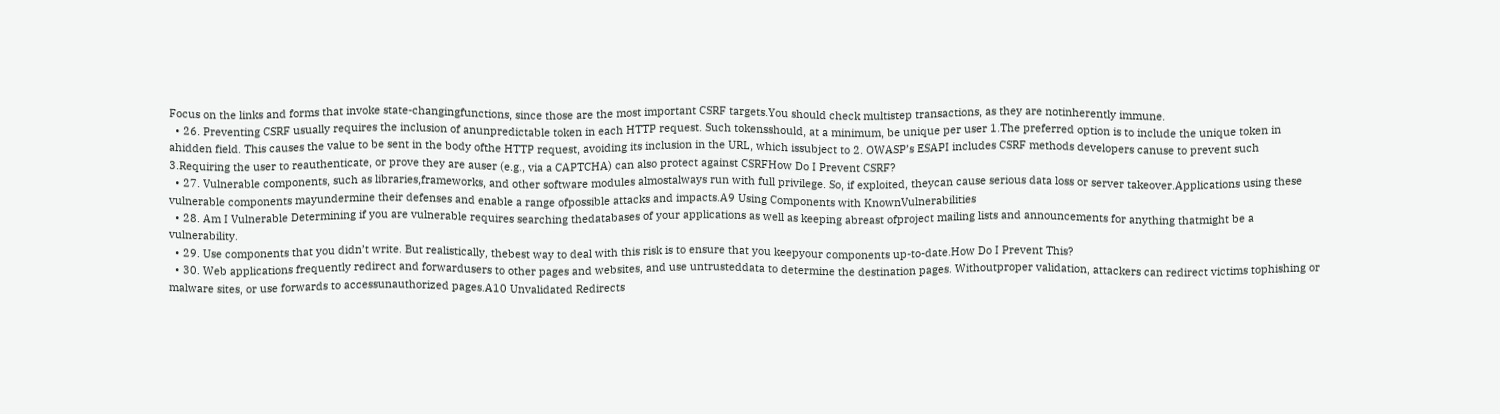Focus on the links and forms that invoke state-changingfunctions, since those are the most important CSRF targets.You should check multistep transactions, as they are notinherently immune.
  • 26. Preventing CSRF usually requires the inclusion of anunpredictable token in each HTTP request. Such tokensshould, at a minimum, be unique per user 1.The preferred option is to include the unique token in ahidden field. This causes the value to be sent in the body ofthe HTTP request, avoiding its inclusion in the URL, which issubject to 2. OWASP’s ESAPI includes CSRF methods developers canuse to prevent such 3.Requiring the user to reauthenticate, or prove they are auser (e.g., via a CAPTCHA) can also protect against CSRFHow Do I Prevent CSRF?
  • 27. Vulnerable components, such as libraries,frameworks, and other software modules almostalways run with full privilege. So, if exploited, theycan cause serious data loss or server takeover.Applications using these vulnerable components mayundermine their defenses and enable a range ofpossible attacks and impacts.A9 Using Components with KnownVulnerabilities
  • 28. Am I Vulnerable Determining if you are vulnerable requires searching thedatabases of your applications as well as keeping abreast ofproject mailing lists and announcements for anything thatmight be a vulnerability.
  • 29. Use components that you didn’t write. But realistically, thebest way to deal with this risk is to ensure that you keepyour components up-to-date.How Do I Prevent This?
  • 30. Web applications frequently redirect and forwardusers to other pages and websites, and use untrusteddata to determine the destination pages. Withoutproper validation, attackers can redirect victims tophishing or malware sites, or use forwards to accessunauthorized pages.A10 Unvalidated Redirects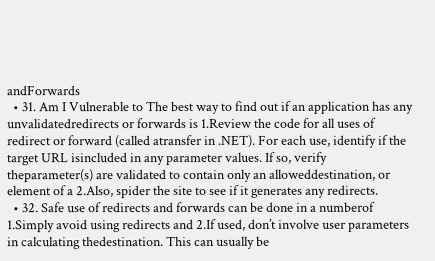andForwards
  • 31. Am I Vulnerable to The best way to find out if an application has any unvalidatedredirects or forwards is 1.Review the code for all uses of redirect or forward (called atransfer in .NET). For each use, identify if the target URL isincluded in any parameter values. If so, verify theparameter(s) are validated to contain only an alloweddestination, or element of a 2.Also, spider the site to see if it generates any redirects.
  • 32. Safe use of redirects and forwards can be done in a numberof 1.Simply avoid using redirects and 2.If used, don’t involve user parameters in calculating thedestination. This can usually be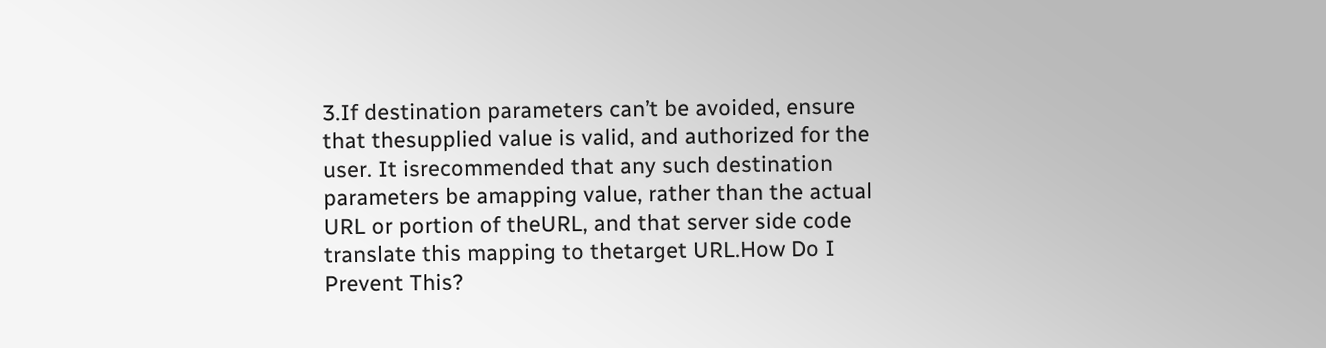3.If destination parameters can’t be avoided, ensure that thesupplied value is valid, and authorized for the user. It isrecommended that any such destination parameters be amapping value, rather than the actual URL or portion of theURL, and that server side code translate this mapping to thetarget URL.How Do I Prevent This?